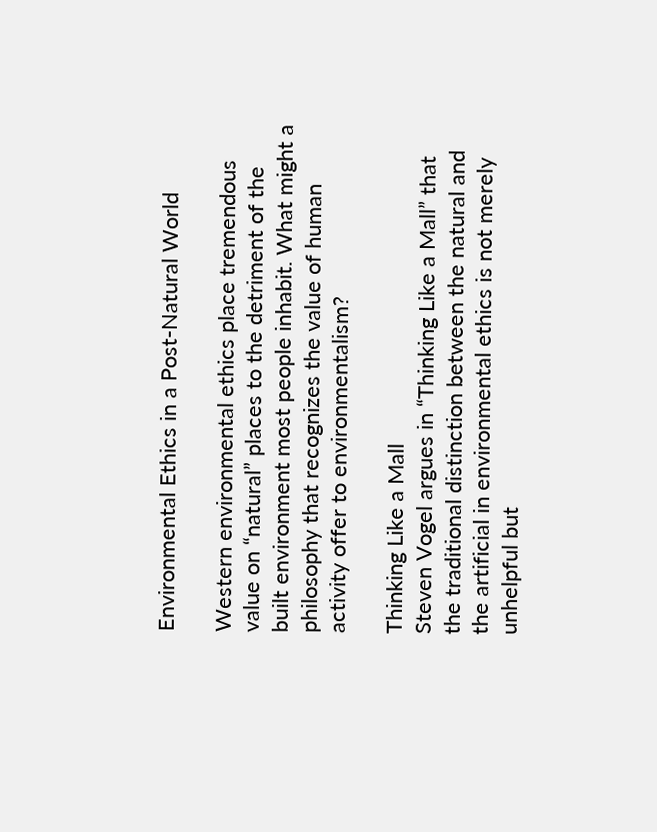Environmental Ethics in a Post-Natural World

Western environmental ethics place tremendous value on “natural” places to the detriment of the built environment most people inhabit. What might a philosophy that recognizes the value of human activity offer to environmentalism?

Thinking Like a Mall
Steven Vogel argues in “Thinking Like a Mall” that the traditional distinction between the natural and the artificial in environmental ethics is not merely unhelpful but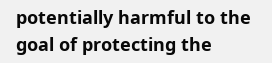potentially harmful to the goal of protecting the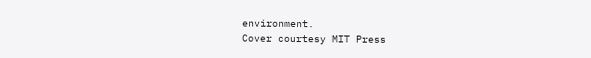environment.
Cover courtesy MIT Press